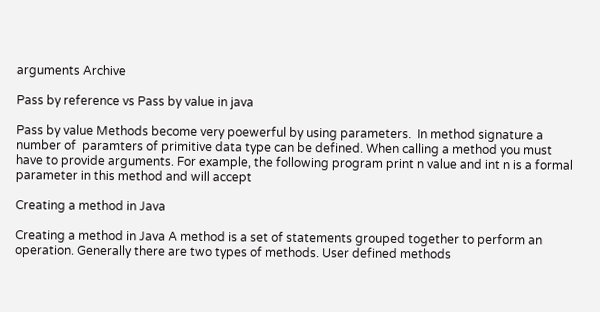arguments Archive

Pass by reference vs Pass by value in java

Pass by value Methods become very poewerful by using parameters.  In method signature a number of  paramters of primitive data type can be defined. When calling a method you must have to provide arguments. For example, the following program print n value and int n is a formal parameter in this method and will accept

Creating a method in Java

Creating a method in Java A method is a set of statements grouped together to perform an operation. Generally there are two types of methods. User defined methods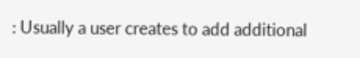: Usually a user creates to add additional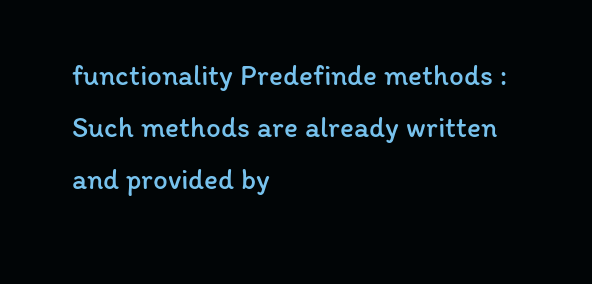functionality Predefinde methods :  Such methods are already written and provided by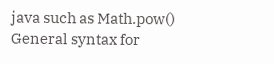java such as Math.pow() General syntax for